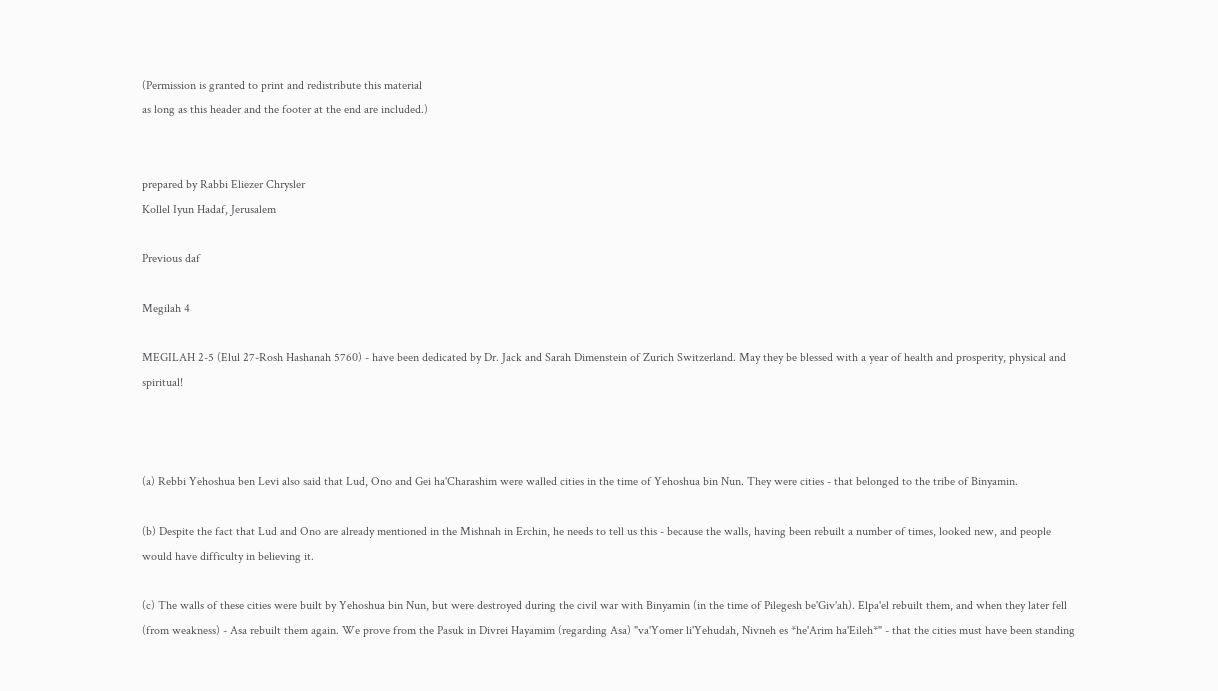(Permission is granted to print and redistribute this material
as long as this header and the footer at the end are included.)


prepared by Rabbi Eliezer Chrysler
Kollel Iyun Hadaf, Jerusalem

Previous daf

Megilah 4

MEGILAH 2-5 (Elul 27-Rosh Hashanah 5760) - have been dedicated by Dr. Jack and Sarah Dimenstein of Zurich Switzerland. May they be blessed with a year of health and prosperity, physical and spiritual!



(a) Rebbi Yehoshua ben Levi also said that Lud, Ono and Gei ha'Charashim were walled cities in the time of Yehoshua bin Nun. They were cities - that belonged to the tribe of Binyamin.

(b) Despite the fact that Lud and Ono are already mentioned in the Mishnah in Erchin, he needs to tell us this - because the walls, having been rebuilt a number of times, looked new, and people would have difficulty in believing it.

(c) The walls of these cities were built by Yehoshua bin Nun, but were destroyed during the civil war with Binyamin (in the time of Pilegesh be'Giv'ah). Elpa'el rebuilt them, and when they later fell (from weakness) - Asa rebuilt them again. We prove from the Pasuk in Divrei Hayamim (regarding Asa) "va'Yomer li'Yehudah, Nivneh es *he'Arim ha'Eileh*" - that the cities must have been standing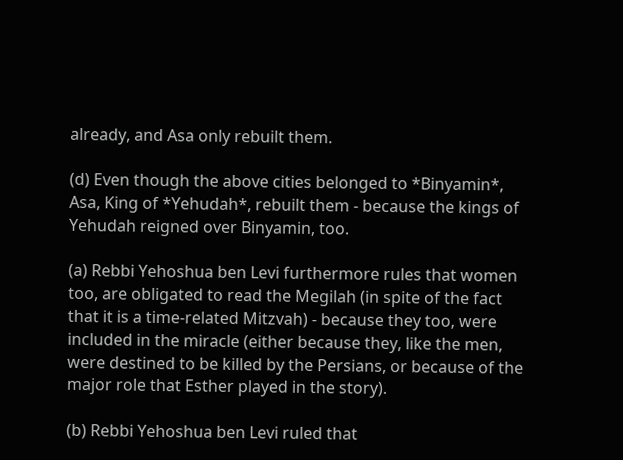already, and Asa only rebuilt them.

(d) Even though the above cities belonged to *Binyamin*, Asa, King of *Yehudah*, rebuilt them - because the kings of Yehudah reigned over Binyamin, too.

(a) Rebbi Yehoshua ben Levi furthermore rules that women too, are obligated to read the Megilah (in spite of the fact that it is a time-related Mitzvah) - because they too, were included in the miracle (either because they, like the men, were destined to be killed by the Persians, or because of the major role that Esther played in the story).

(b) Rebbi Yehoshua ben Levi ruled that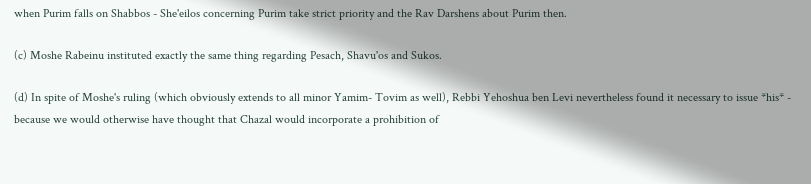when Purim falls on Shabbos - She'eilos concerning Purim take strict priority and the Rav Darshens about Purim then.

(c) Moshe Rabeinu instituted exactly the same thing regarding Pesach, Shavu'os and Sukos.

(d) In spite of Moshe's ruling (which obviously extends to all minor Yamim- Tovim as well), Rebbi Yehoshua ben Levi nevertheless found it necessary to issue *his* - because we would otherwise have thought that Chazal would incorporate a prohibition of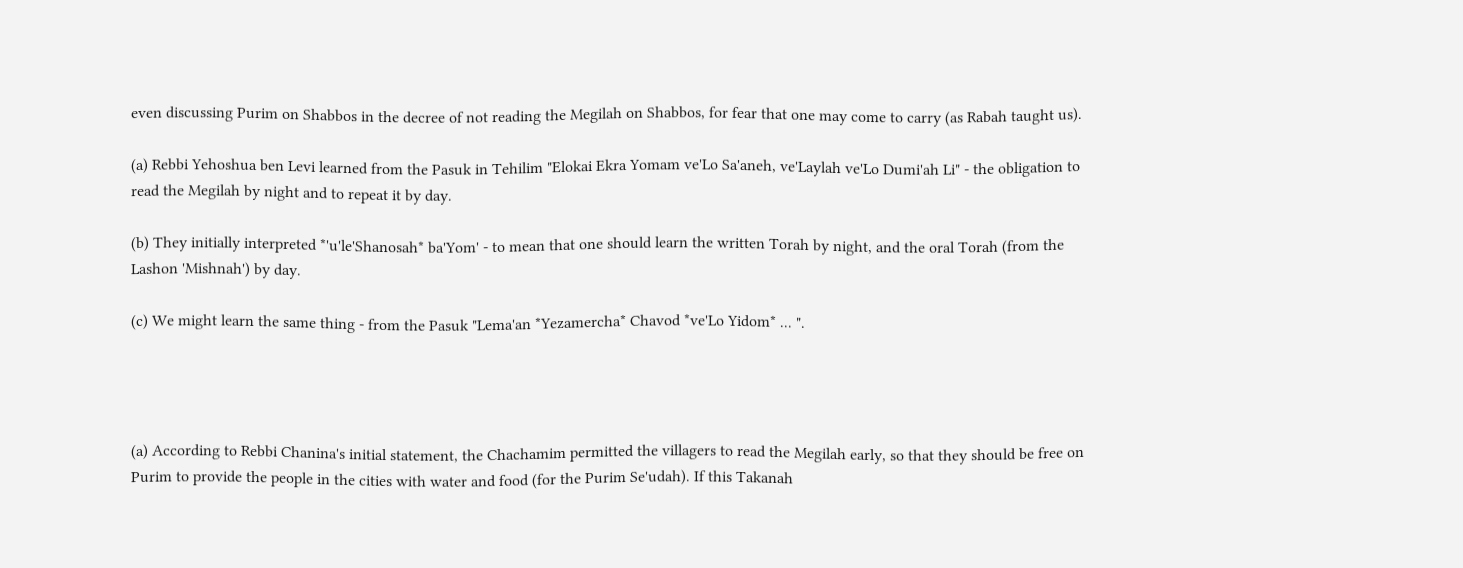even discussing Purim on Shabbos in the decree of not reading the Megilah on Shabbos, for fear that one may come to carry (as Rabah taught us).

(a) Rebbi Yehoshua ben Levi learned from the Pasuk in Tehilim "Elokai Ekra Yomam ve'Lo Sa'aneh, ve'Laylah ve'Lo Dumi'ah Li" - the obligation to read the Megilah by night and to repeat it by day.

(b) They initially interpreted *'u'le'Shanosah* ba'Yom' - to mean that one should learn the written Torah by night, and the oral Torah (from the Lashon 'Mishnah') by day.

(c) We might learn the same thing - from the Pasuk "Lema'an *Yezamercha* Chavod *ve'Lo Yidom* ... ".




(a) According to Rebbi Chanina's initial statement, the Chachamim permitted the villagers to read the Megilah early, so that they should be free on Purim to provide the people in the cities with water and food (for the Purim Se'udah). If this Takanah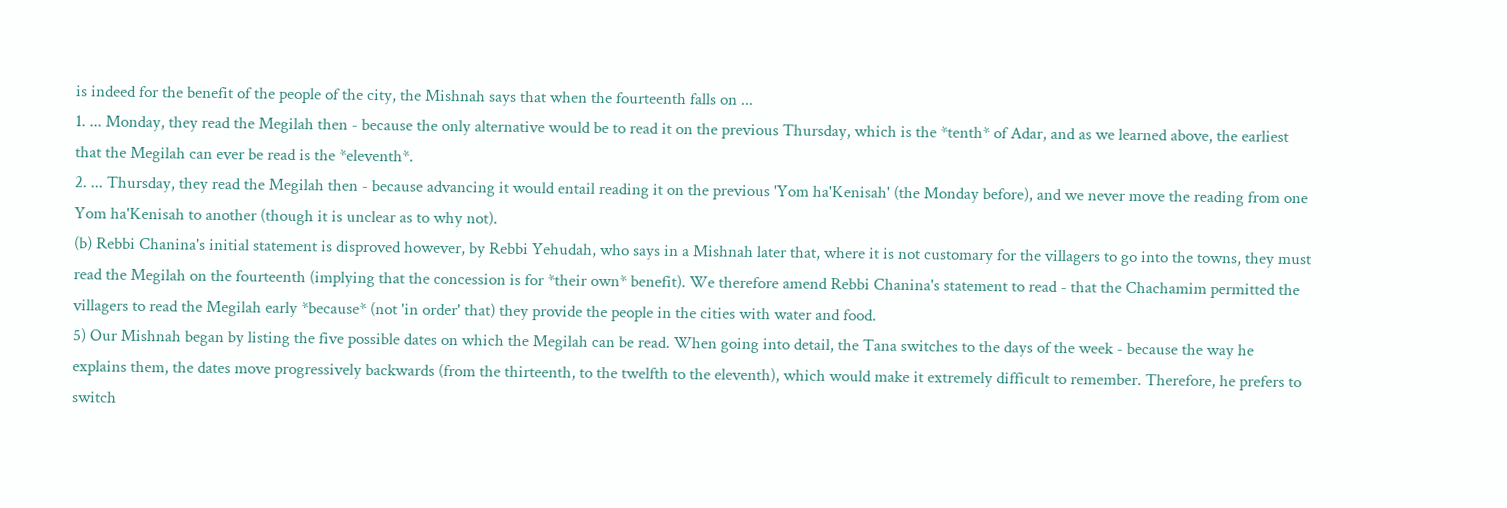is indeed for the benefit of the people of the city, the Mishnah says that when the fourteenth falls on ...
1. ... Monday, they read the Megilah then - because the only alternative would be to read it on the previous Thursday, which is the *tenth* of Adar, and as we learned above, the earliest that the Megilah can ever be read is the *eleventh*.
2. ... Thursday, they read the Megilah then - because advancing it would entail reading it on the previous 'Yom ha'Kenisah' (the Monday before), and we never move the reading from one Yom ha'Kenisah to another (though it is unclear as to why not).
(b) Rebbi Chanina's initial statement is disproved however, by Rebbi Yehudah, who says in a Mishnah later that, where it is not customary for the villagers to go into the towns, they must read the Megilah on the fourteenth (implying that the concession is for *their own* benefit). We therefore amend Rebbi Chanina's statement to read - that the Chachamim permitted the villagers to read the Megilah early *because* (not 'in order' that) they provide the people in the cities with water and food.
5) Our Mishnah began by listing the five possible dates on which the Megilah can be read. When going into detail, the Tana switches to the days of the week - because the way he explains them, the dates move progressively backwards (from the thirteenth, to the twelfth to the eleventh), which would make it extremely difficult to remember. Therefore, he prefers to switch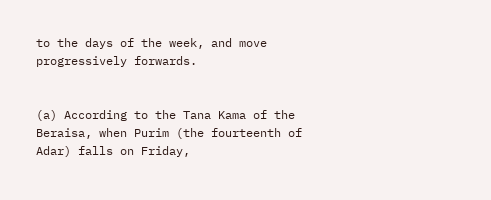to the days of the week, and move progressively forwards.


(a) According to the Tana Kama of the Beraisa, when Purim (the fourteenth of Adar) falls on Friday,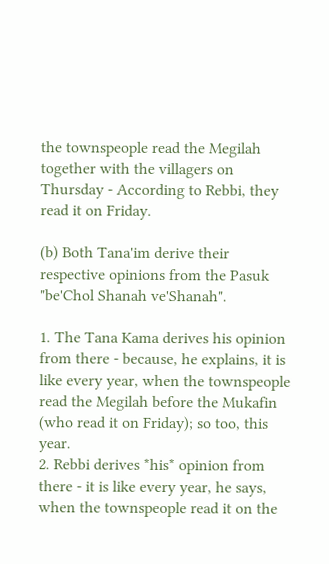the townspeople read the Megilah together with the villagers on Thursday - According to Rebbi, they read it on Friday.

(b) Both Tana'im derive their respective opinions from the Pasuk "be'Chol Shanah ve'Shanah".

1. The Tana Kama derives his opinion from there - because, he explains, it is like every year, when the townspeople read the Megilah before the Mukafin (who read it on Friday); so too, this year.
2. Rebbi derives *his* opinion from there - it is like every year, he says, when the townspeople read it on the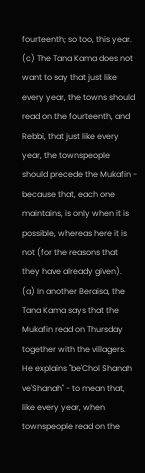fourteenth; so too, this year.
(c) The Tana Kama does not want to say that just like every year, the towns should read on the fourteenth, and Rebbi, that just like every year, the townspeople should precede the Mukafin - because that, each one maintains, is only when it is possible, whereas here it is not (for the reasons that they have already given).
(a) In another Beraisa, the Tana Kama says that the Mukafin read on Thursday together with the villagers. He explains "be'Chol Shanah ve'Shanah" - to mean that, like every year, when townspeople read on the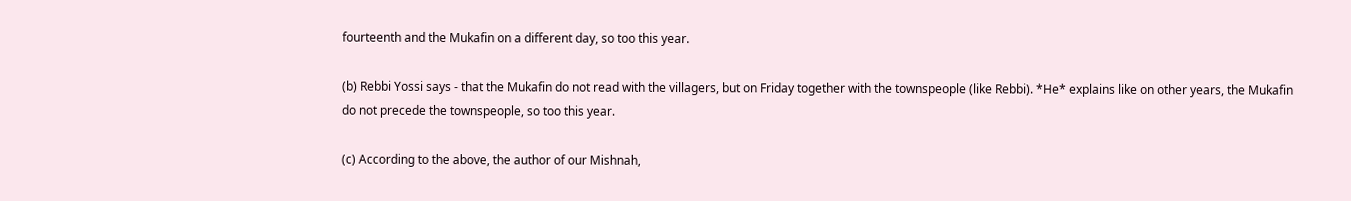fourteenth and the Mukafin on a different day, so too this year.

(b) Rebbi Yossi says - that the Mukafin do not read with the villagers, but on Friday together with the townspeople (like Rebbi). *He* explains like on other years, the Mukafin do not precede the townspeople, so too this year.

(c) According to the above, the author of our Mishnah,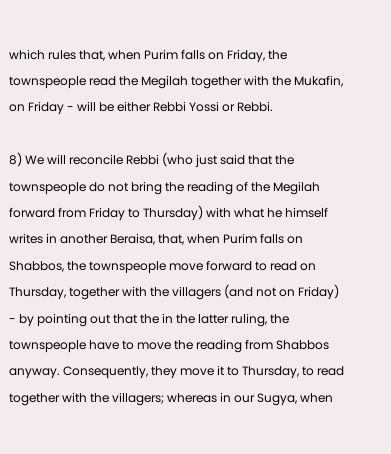which rules that, when Purim falls on Friday, the townspeople read the Megilah together with the Mukafin, on Friday - will be either Rebbi Yossi or Rebbi.

8) We will reconcile Rebbi (who just said that the townspeople do not bring the reading of the Megilah forward from Friday to Thursday) with what he himself writes in another Beraisa, that, when Purim falls on Shabbos, the townspeople move forward to read on Thursday, together with the villagers (and not on Friday) - by pointing out that the in the latter ruling, the townspeople have to move the reading from Shabbos anyway. Consequently, they move it to Thursday, to read together with the villagers; whereas in our Sugya, when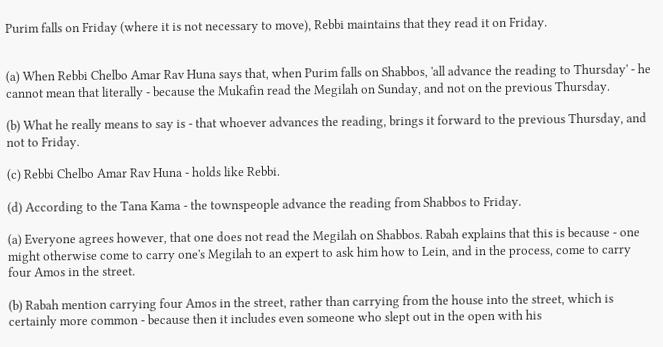Purim falls on Friday (where it is not necessary to move), Rebbi maintains that they read it on Friday.


(a) When Rebbi Chelbo Amar Rav Huna says that, when Purim falls on Shabbos, 'all advance the reading to Thursday' - he cannot mean that literally - because the Mukafin read the Megilah on Sunday, and not on the previous Thursday.

(b) What he really means to say is - that whoever advances the reading, brings it forward to the previous Thursday, and not to Friday.

(c) Rebbi Chelbo Amar Rav Huna - holds like Rebbi.

(d) According to the Tana Kama - the townspeople advance the reading from Shabbos to Friday.

(a) Everyone agrees however, that one does not read the Megilah on Shabbos. Rabah explains that this is because - one might otherwise come to carry one's Megilah to an expert to ask him how to Lein, and in the process, come to carry four Amos in the street.

(b) Rabah mention carrying four Amos in the street, rather than carrying from the house into the street, which is certainly more common - because then it includes even someone who slept out in the open with his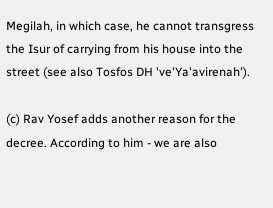Megilah, in which case, he cannot transgress the Isur of carrying from his house into the street (see also Tosfos DH 've'Ya'avirenah').

(c) Rav Yosef adds another reason for the decree. According to him - we are also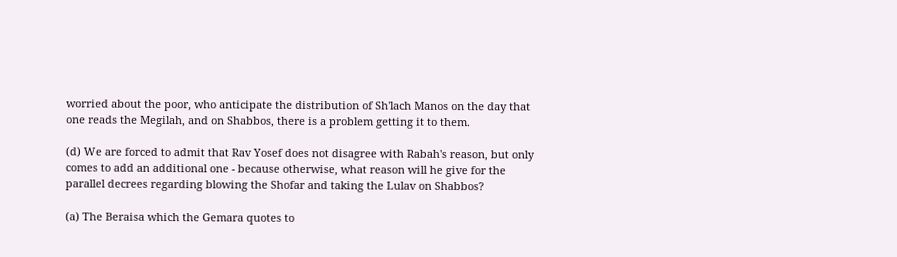worried about the poor, who anticipate the distribution of Sh'lach Manos on the day that one reads the Megilah, and on Shabbos, there is a problem getting it to them.

(d) We are forced to admit that Rav Yosef does not disagree with Rabah's reason, but only comes to add an additional one - because otherwise, what reason will he give for the parallel decrees regarding blowing the Shofar and taking the Lulav on Shabbos?

(a) The Beraisa which the Gemara quotes to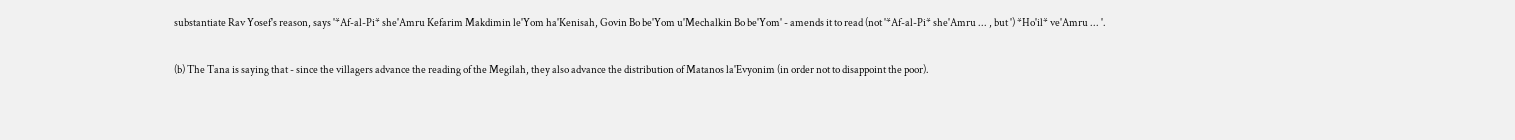substantiate Rav Yosef's reason, says '*Af-al-Pi* she'Amru Kefarim Makdimin le'Yom ha'Kenisah, Govin Bo be'Yom u'Mechalkin Bo be'Yom' - amends it to read (not '*Af-al-Pi* she'Amru ... , but ') *Ho'il* ve'Amru ... '.

(b) The Tana is saying that - since the villagers advance the reading of the Megilah, they also advance the distribution of Matanos la'Evyonim (in order not to disappoint the poor).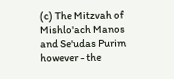(c) The Mitzvah of Mishlo'ach Manos and Se'udas Purim however - the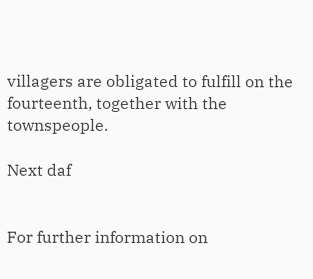villagers are obligated to fulfill on the fourteenth, together with the townspeople.

Next daf


For further information on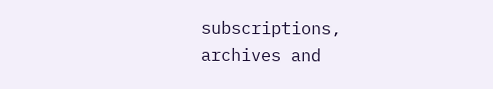subscriptions, archives and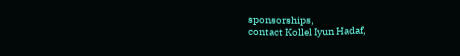sponsorships,
contact Kollel Iyun Hadaf,